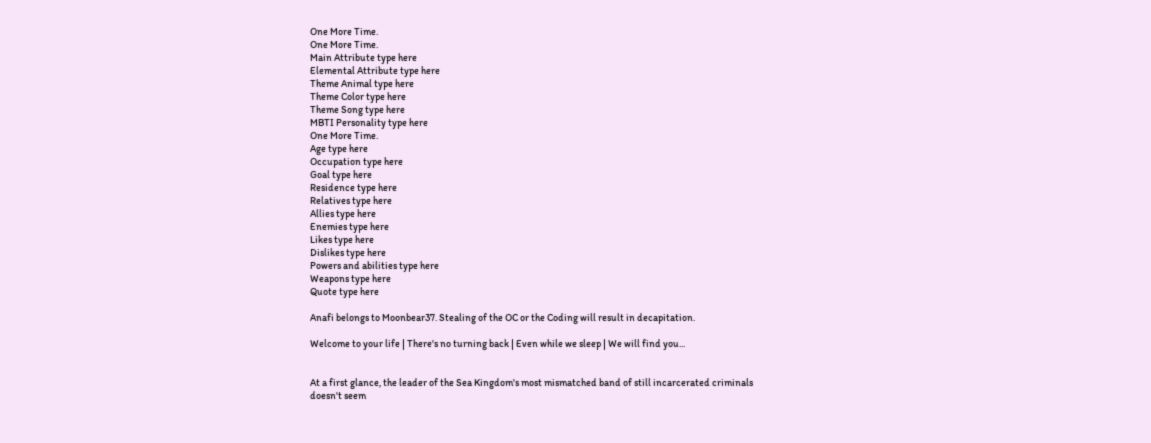One More Time.
One More Time.
Main Attribute type here
Elemental Attribute type here
Theme Animal type here
Theme Color type here
Theme Song type here
MBTI Personality type here
One More Time.
Age type here
Occupation type here
Goal type here
Residence type here
Relatives type here
Allies type here
Enemies type here
Likes type here
Dislikes type here
Powers and abilities type here
Weapons type here
Quote type here

Anafi belongs to Moonbear37. Stealing of the OC or the Coding will result in decapitation.

Welcome to your life | There's no turning back | Even while we sleep | We will find you...


At a first glance, the leader of the Sea Kingdom's most mismatched band of still incarcerated criminals doesn't seem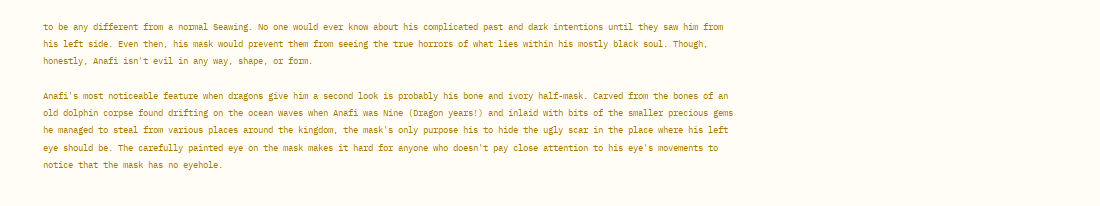to be any different from a normal Seawing. No one would ever know about his complicated past and dark intentions until they saw him from his left side. Even then, his mask would prevent them from seeing the true horrors of what lies within his mostly black soul. Though, honestly, Anafi isn't evil in any way, shape, or form.

Anafi's most noticeable feature when dragons give him a second look is probably his bone and ivory half-mask. Carved from the bones of an old dolphin corpse found drifting on the ocean waves when Anafi was Nine (Dragon years!) and inlaid with bits of the smaller precious gems he managed to steal from various places around the kingdom, the mask's only purpose his to hide the ugly scar in the place where his left eye should be. The carefully painted eye on the mask makes it hard for anyone who doesn't pay close attention to his eye's movements to notice that the mask has no eyehole.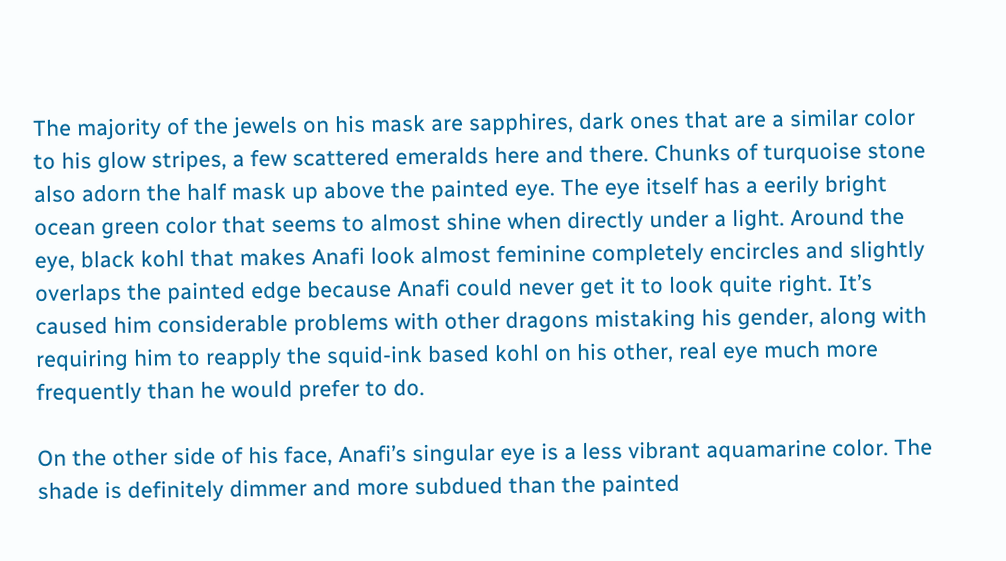The majority of the jewels on his mask are sapphires, dark ones that are a similar color to his glow stripes, a few scattered emeralds here and there. Chunks of turquoise stone also adorn the half mask up above the painted eye. The eye itself has a eerily bright ocean green color that seems to almost shine when directly under a light. Around the eye, black kohl that makes Anafi look almost feminine completely encircles and slightly overlaps the painted edge because Anafi could never get it to look quite right. It’s caused him considerable problems with other dragons mistaking his gender, along with requiring him to reapply the squid-ink based kohl on his other, real eye much more frequently than he would prefer to do.

On the other side of his face, Anafi’s singular eye is a less vibrant aquamarine color. The shade is definitely dimmer and more subdued than the painted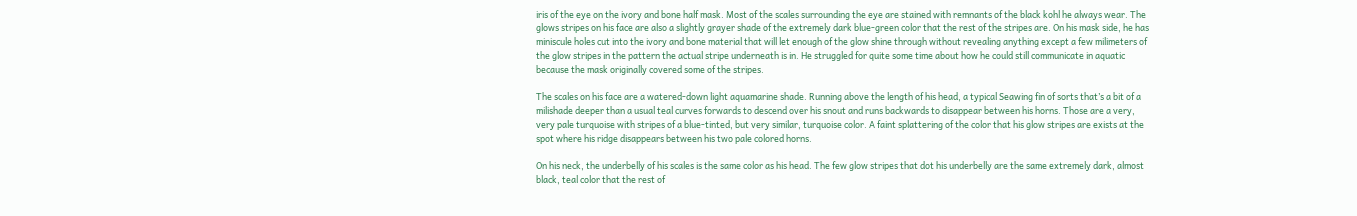iris of the eye on the ivory and bone half mask. Most of the scales surrounding the eye are stained with remnants of the black kohl he always wear. The glows stripes on his face are also a slightly grayer shade of the extremely dark blue-green color that the rest of the stripes are. On his mask side, he has miniscule holes cut into the ivory and bone material that will let enough of the glow shine through without revealing anything except a few milimeters of the glow stripes in the pattern the actual stripe underneath is in. He struggled for quite some time about how he could still communicate in aquatic because the mask originally covered some of the stripes.

The scales on his face are a watered-down light aquamarine shade. Running above the length of his head, a typical Seawing fin of sorts that’s a bit of a milishade deeper than a usual teal curves forwards to descend over his snout and runs backwards to disappear between his horns. Those are a very, very pale turquoise with stripes of a blue-tinted, but very similar, turquoise color. A faint splattering of the color that his glow stripes are exists at the spot where his ridge disappears between his two pale colored horns.

On his neck, the underbelly of his scales is the same color as his head. The few glow stripes that dot his underbelly are the same extremely dark, almost black, teal color that the rest of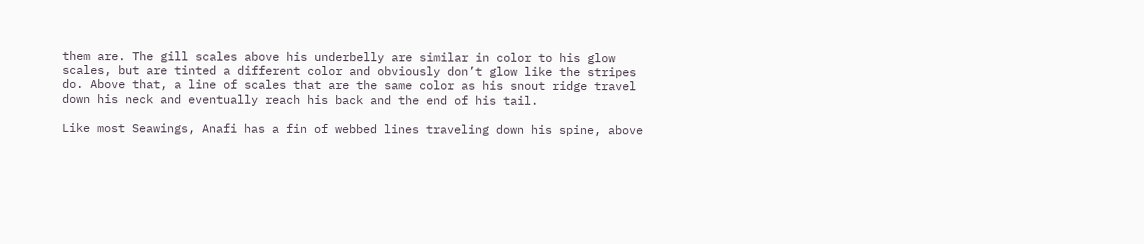them are. The gill scales above his underbelly are similar in color to his glow scales, but are tinted a different color and obviously don’t glow like the stripes do. Above that, a line of scales that are the same color as his snout ridge travel down his neck and eventually reach his back and the end of his tail.

Like most Seawings, Anafi has a fin of webbed lines traveling down his spine, above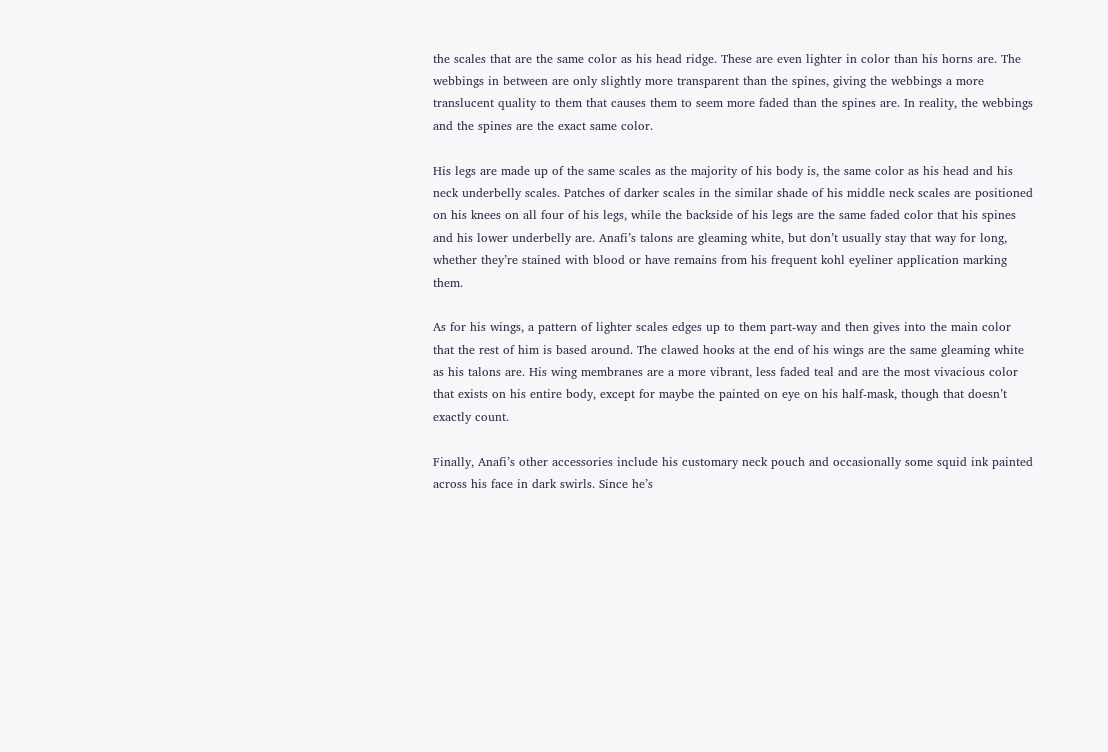the scales that are the same color as his head ridge. These are even lighter in color than his horns are. The webbings in between are only slightly more transparent than the spines, giving the webbings a more translucent quality to them that causes them to seem more faded than the spines are. In reality, the webbings and the spines are the exact same color.

His legs are made up of the same scales as the majority of his body is, the same color as his head and his neck underbelly scales. Patches of darker scales in the similar shade of his middle neck scales are positioned on his knees on all four of his legs, while the backside of his legs are the same faded color that his spines and his lower underbelly are. Anafi’s talons are gleaming white, but don’t usually stay that way for long, whether they’re stained with blood or have remains from his frequent kohl eyeliner application marking them.

As for his wings, a pattern of lighter scales edges up to them part-way and then gives into the main color that the rest of him is based around. The clawed hooks at the end of his wings are the same gleaming white as his talons are. His wing membranes are a more vibrant, less faded teal and are the most vivacious color that exists on his entire body, except for maybe the painted on eye on his half-mask, though that doesn’t exactly count.

Finally, Anafi’s other accessories include his customary neck pouch and occasionally some squid ink painted across his face in dark swirls. Since he’s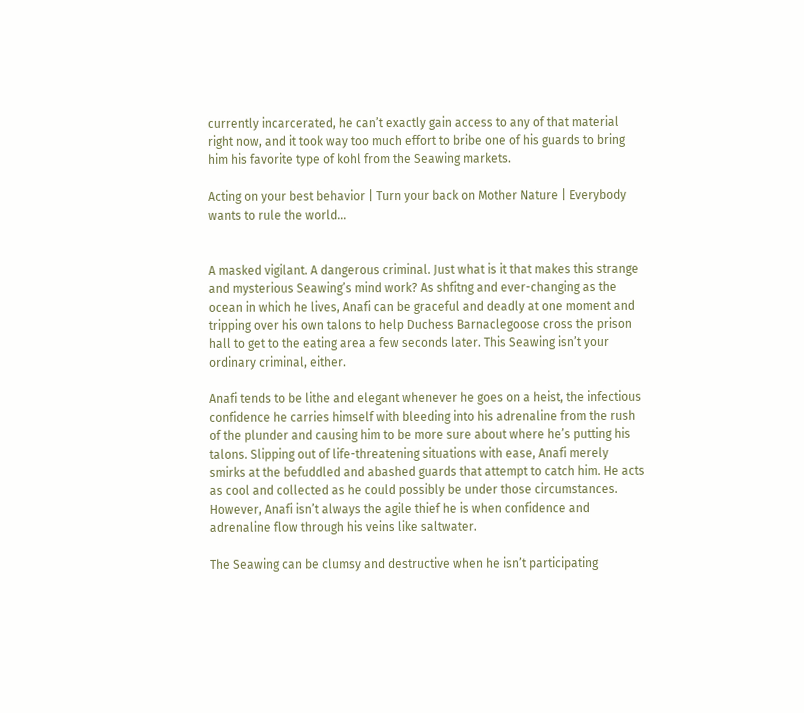currently incarcerated, he can’t exactly gain access to any of that material right now, and it took way too much effort to bribe one of his guards to bring him his favorite type of kohl from the Seawing markets.

Acting on your best behavior | Turn your back on Mother Nature | Everybody wants to rule the world...


A masked vigilant. A dangerous criminal. Just what is it that makes this strange and mysterious Seawing’s mind work? As shfitng and ever-changing as the ocean in which he lives, Anafi can be graceful and deadly at one moment and tripping over his own talons to help Duchess Barnaclegoose cross the prison hall to get to the eating area a few seconds later. This Seawing isn’t your ordinary criminal, either.

Anafi tends to be lithe and elegant whenever he goes on a heist, the infectious confidence he carries himself with bleeding into his adrenaline from the rush of the plunder and causing him to be more sure about where he’s putting his talons. Slipping out of life-threatening situations with ease, Anafi merely smirks at the befuddled and abashed guards that attempt to catch him. He acts as cool and collected as he could possibly be under those circumstances. However, Anafi isn’t always the agile thief he is when confidence and adrenaline flow through his veins like saltwater.

The Seawing can be clumsy and destructive when he isn’t participating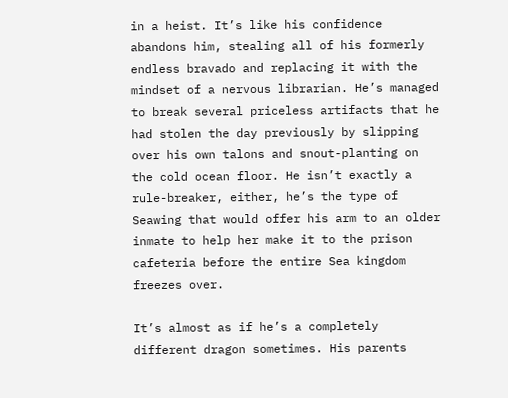in a heist. It’s like his confidence abandons him, stealing all of his formerly endless bravado and replacing it with the mindset of a nervous librarian. He’s managed to break several priceless artifacts that he had stolen the day previously by slipping over his own talons and snout-planting on the cold ocean floor. He isn’t exactly a rule-breaker, either, he’s the type of Seawing that would offer his arm to an older inmate to help her make it to the prison cafeteria before the entire Sea kingdom freezes over.

It’s almost as if he’s a completely different dragon sometimes. His parents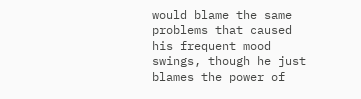would blame the same problems that caused his frequent mood swings, though he just blames the power of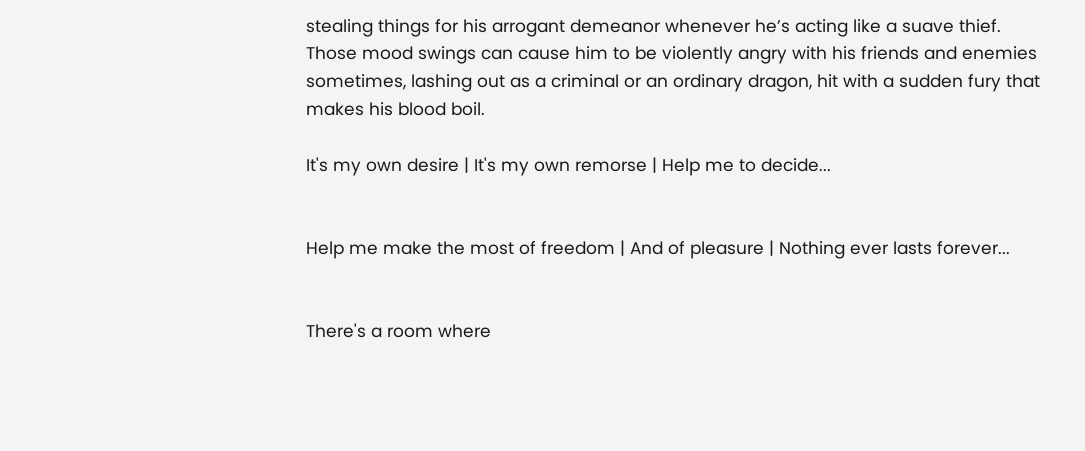stealing things for his arrogant demeanor whenever he’s acting like a suave thief. Those mood swings can cause him to be violently angry with his friends and enemies sometimes, lashing out as a criminal or an ordinary dragon, hit with a sudden fury that makes his blood boil.

It's my own desire | It's my own remorse | Help me to decide...


Help me make the most of freedom | And of pleasure | Nothing ever lasts forever...


There's a room where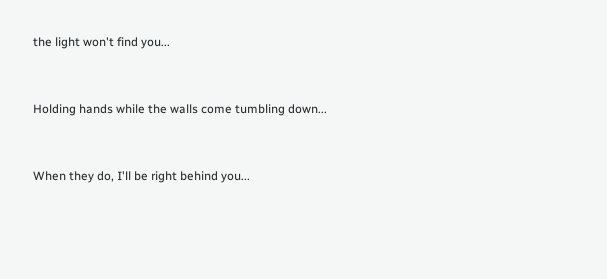the light won't find you...


Holding hands while the walls come tumbling down...


When they do, I'll be right behind you...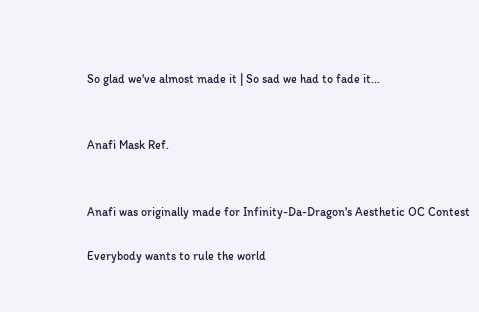So glad we've almost made it | So sad we had to fade it...


Anafi Mask Ref.


Anafi was originally made for Infinity-Da-Dragon's Aesthetic OC Contest

Everybody wants to rule the world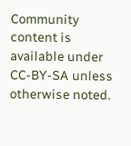Community content is available under CC-BY-SA unless otherwise noted.